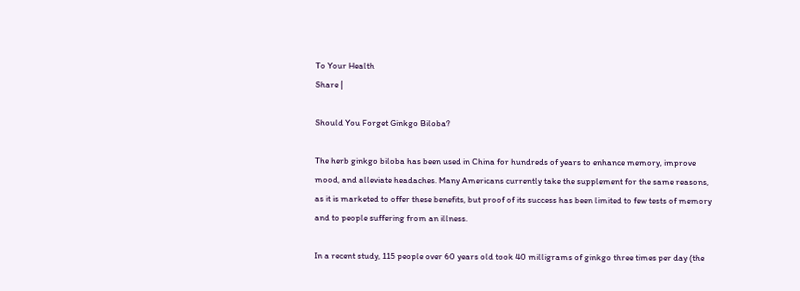To Your Health
Share |

Should You Forget Ginkgo Biloba?

The herb ginkgo biloba has been used in China for hundreds of years to enhance memory, improve mood, and alleviate headaches. Many Americans currently take the supplement for the same reasons, as it is marketed to offer these benefits, but proof of its success has been limited to few tests of memory and to people suffering from an illness.

In a recent study, 115 people over 60 years old took 40 milligrams of ginkgo three times per day (the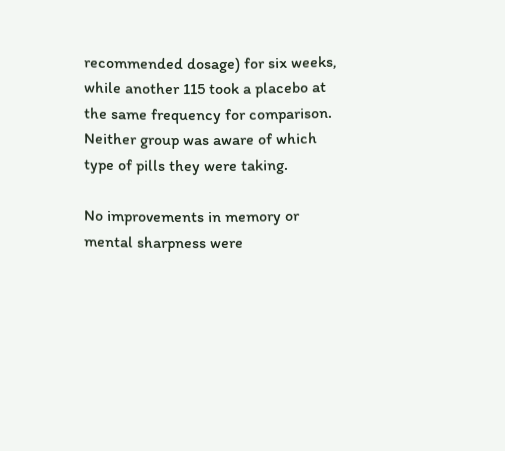recommended dosage) for six weeks, while another 115 took a placebo at the same frequency for comparison. Neither group was aware of which type of pills they were taking.

No improvements in memory or mental sharpness were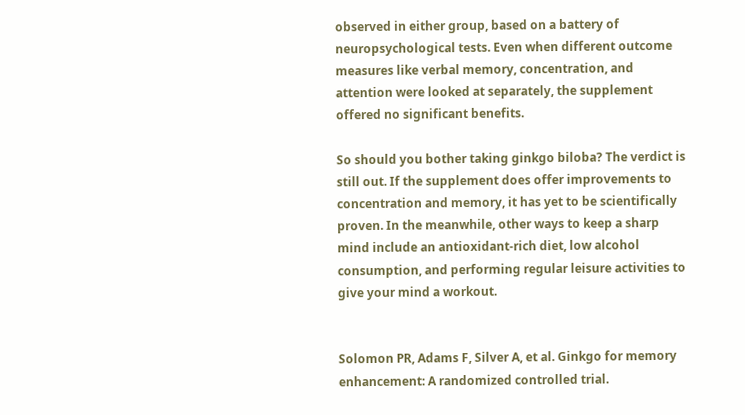observed in either group, based on a battery of neuropsychological tests. Even when different outcome measures like verbal memory, concentration, and attention were looked at separately, the supplement offered no significant benefits.

So should you bother taking ginkgo biloba? The verdict is still out. If the supplement does offer improvements to concentration and memory, it has yet to be scientifically proven. In the meanwhile, other ways to keep a sharp mind include an antioxidant-rich diet, low alcohol consumption, and performing regular leisure activities to give your mind a workout.


Solomon PR, Adams F, Silver A, et al. Ginkgo for memory enhancement: A randomized controlled trial.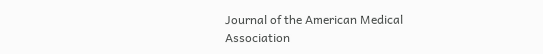Journal of the American Medical Association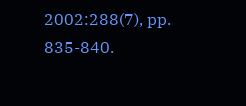2002:288(7), pp. 835-840.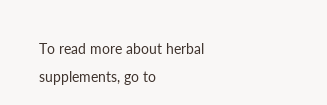To read more about herbal supplements, go to